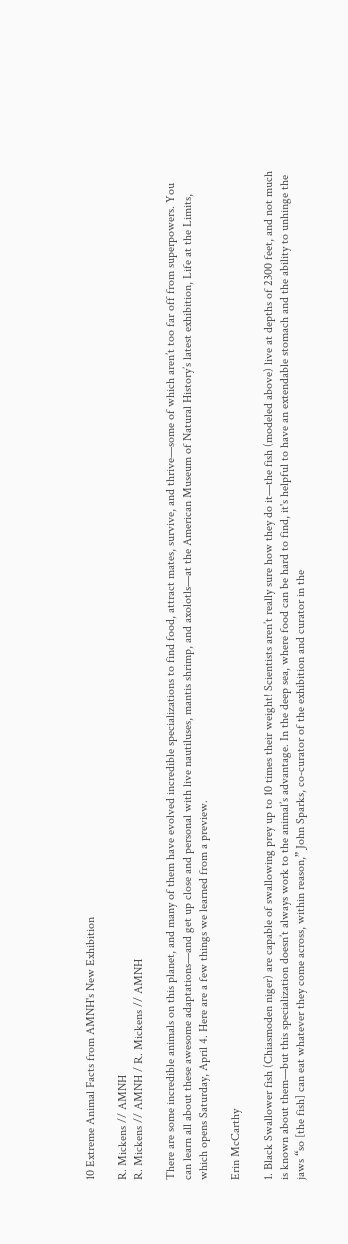10 Extreme Animal Facts from AMNH's New Exhibition

R. Mickens // AMNH
R. Mickens // AMNH / R. Mickens // AMNH

There are some incredible animals on this planet, and many of them have evolved incredible specializations to find food, attract mates, survive, and thrive—some of which aren’t too far off from superpowers. You can learn all about these awesome adaptations—and get up close and personal with live nautiluses, mantis shrimp, and axolotls—at the American Museum of Natural History’s latest exhibition, Life at the Limits, which opens Saturday, April 4. Here are a few things we learned from a preview.

Erin McCarthy

1. Black Swallower fish (Chiasmoden niger) are capable of swallowing prey up to 10 times their weight! Scientists aren’t really sure how they do it—the fish (modeled above) live at depths of 2300 feet, and not much is known about them—but this specialization doesn’t always work to the animal’s advantage. In the deep sea, where food can be hard to find, it's helpful to have an extendable stomach and the ability to unhinge the jaws “so [the fish] can eat whatever they come across, within reason,” John Sparks, co-curator of the exhibition and curator in the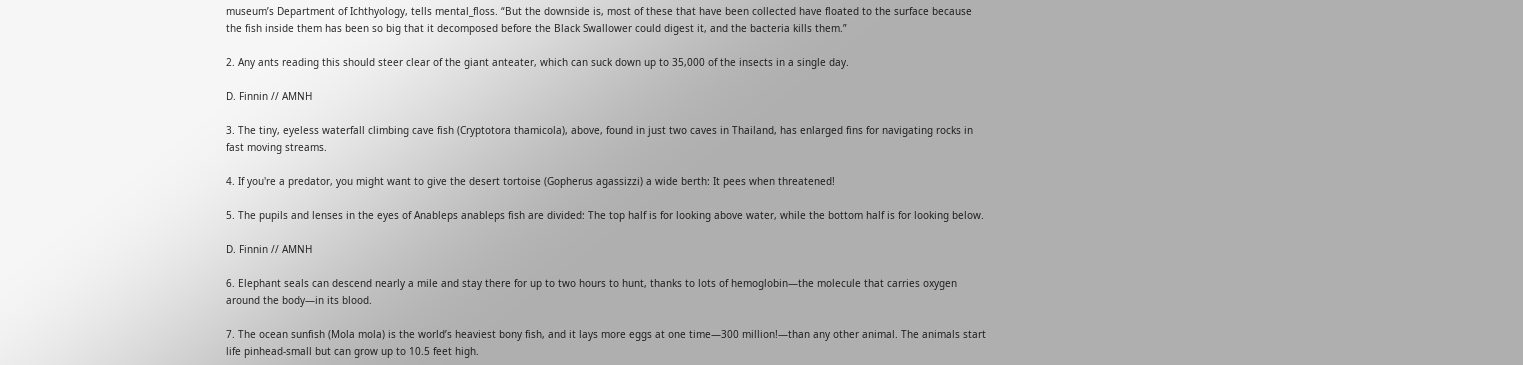museum’s Department of Ichthyology, tells mental_floss. “But the downside is, most of these that have been collected have floated to the surface because the fish inside them has been so big that it decomposed before the Black Swallower could digest it, and the bacteria kills them.”

2. Any ants reading this should steer clear of the giant anteater, which can suck down up to 35,000 of the insects in a single day.

D. Finnin // AMNH

3. The tiny, eyeless waterfall climbing cave fish (Cryptotora thamicola), above, found in just two caves in Thailand, has enlarged fins for navigating rocks in fast moving streams.

4. If you're a predator, you might want to give the desert tortoise (Gopherus agassizzi) a wide berth: It pees when threatened!

5. The pupils and lenses in the eyes of Anableps anableps fish are divided: The top half is for looking above water, while the bottom half is for looking below.

D. Finnin // AMNH

6. Elephant seals can descend nearly a mile and stay there for up to two hours to hunt, thanks to lots of hemoglobin—the molecule that carries oxygen around the body—in its blood.

7. The ocean sunfish (Mola mola) is the world’s heaviest bony fish, and it lays more eggs at one time—300 million!—than any other animal. The animals start life pinhead-small but can grow up to 10.5 feet high.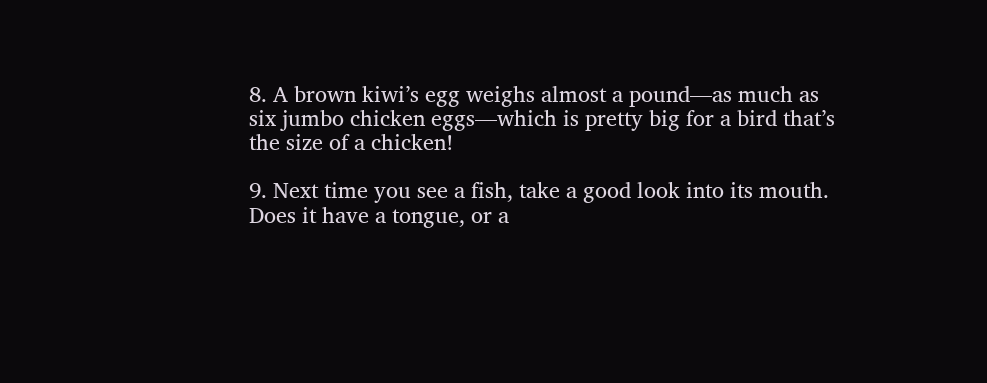8. A brown kiwi’s egg weighs almost a pound—as much as six jumbo chicken eggs—which is pretty big for a bird that’s the size of a chicken!

9. Next time you see a fish, take a good look into its mouth. Does it have a tongue, or a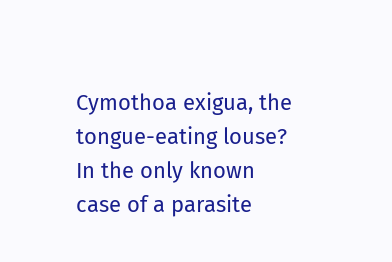Cymothoa exigua, the tongue-eating louse? In the only known case of a parasite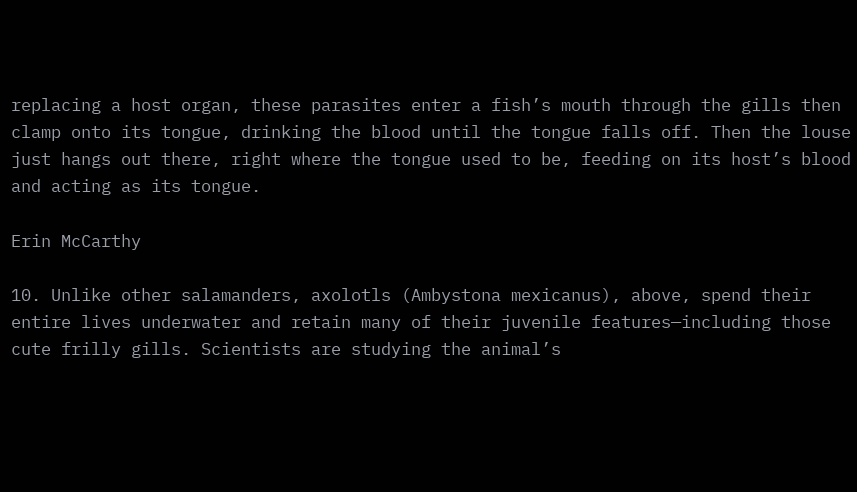replacing a host organ, these parasites enter a fish’s mouth through the gills then clamp onto its tongue, drinking the blood until the tongue falls off. Then the louse just hangs out there, right where the tongue used to be, feeding on its host’s blood and acting as its tongue.

Erin McCarthy

10. Unlike other salamanders, axolotls (Ambystona mexicanus), above, spend their entire lives underwater and retain many of their juvenile features—including those cute frilly gills. Scientists are studying the animal’s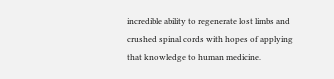incredible ability to regenerate lost limbs and crushed spinal cords with hopes of applying that knowledge to human medicine.